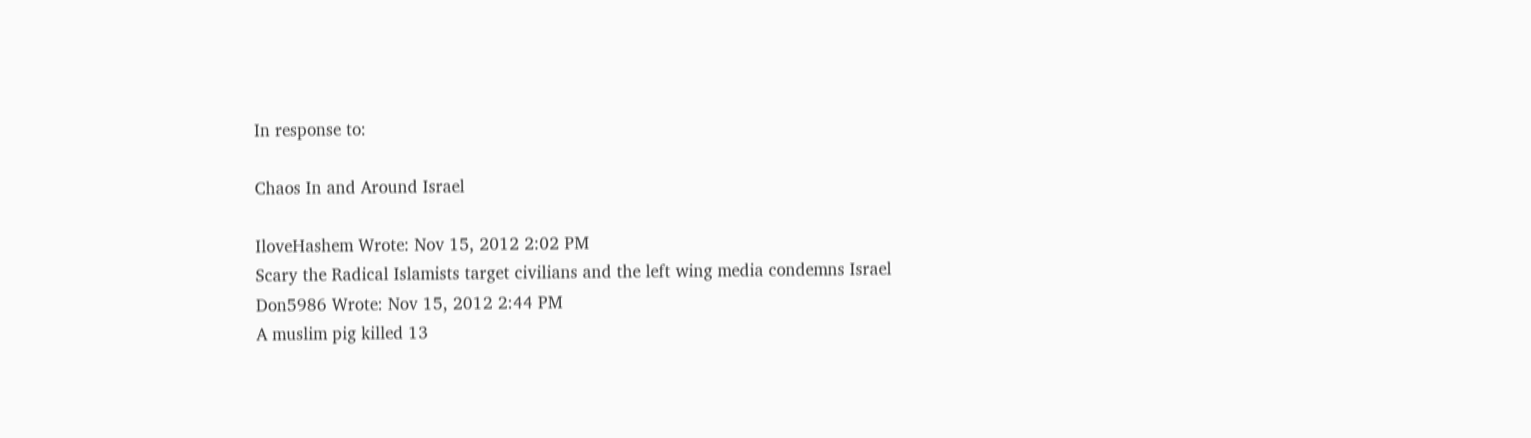In response to:

Chaos In and Around Israel

IloveHashem Wrote: Nov 15, 2012 2:02 PM
Scary the Radical Islamists target civilians and the left wing media condemns Israel
Don5986 Wrote: Nov 15, 2012 2:44 PM
A muslim pig killed 13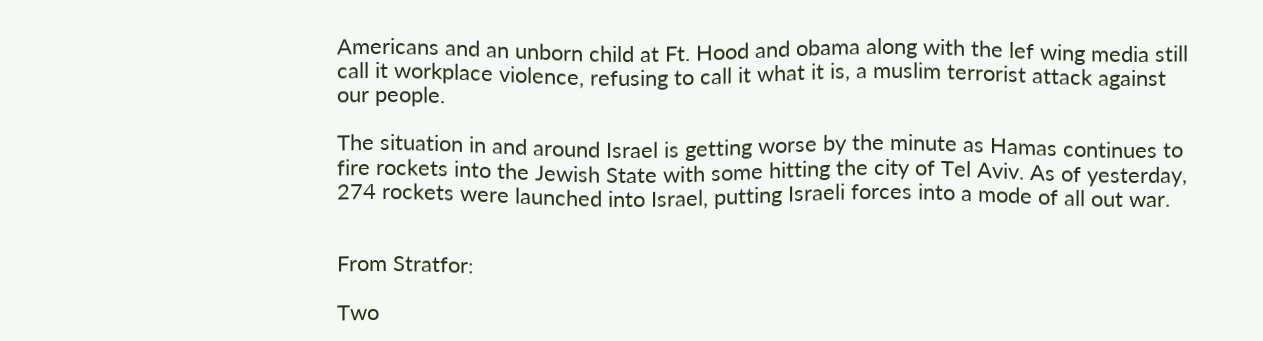Americans and an unborn child at Ft. Hood and obama along with the lef wing media still call it workplace violence, refusing to call it what it is, a muslim terrorist attack against our people.

The situation in and around Israel is getting worse by the minute as Hamas continues to fire rockets into the Jewish State with some hitting the city of Tel Aviv. As of yesterday, 274 rockets were launched into Israel, putting Israeli forces into a mode of all out war.


From Stratfor:

Two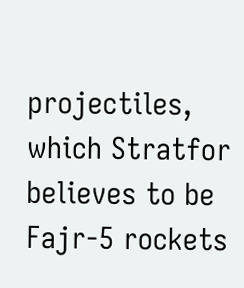projectiles, which Stratfor believes to be Fajr-5 rockets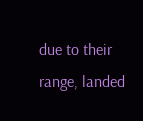due to their range, landed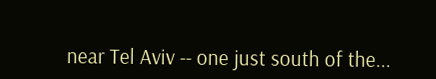near Tel Aviv -- one just south of the...